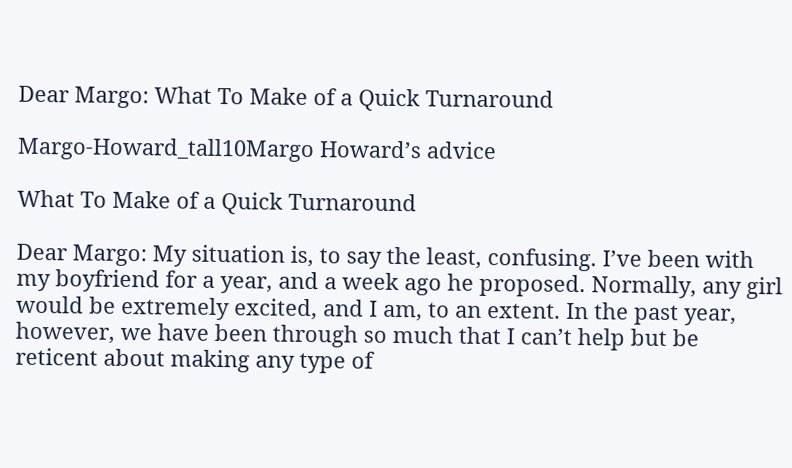Dear Margo: What To Make of a Quick Turnaround

Margo-Howard_tall10Margo Howard’s advice

What To Make of a Quick Turnaround

Dear Margo: My situation is, to say the least, confusing. I’ve been with my boyfriend for a year, and a week ago he proposed. Normally, any girl would be extremely excited, and I am, to an extent. In the past year, however, we have been through so much that I can’t help but be reticent about making any type of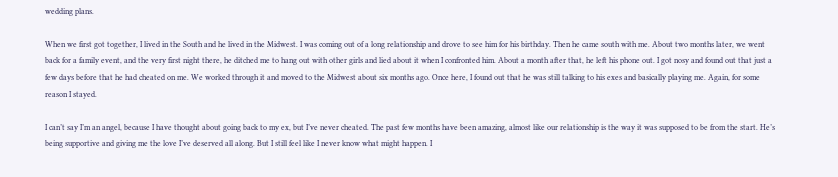wedding plans.

When we first got together, I lived in the South and he lived in the Midwest. I was coming out of a long relationship and drove to see him for his birthday. Then he came south with me. About two months later, we went back for a family event, and the very first night there, he ditched me to hang out with other girls and lied about it when I confronted him. About a month after that, he left his phone out. I got nosy and found out that just a few days before that he had cheated on me. We worked through it and moved to the Midwest about six months ago. Once here, I found out that he was still talking to his exes and basically playing me. Again, for some reason I stayed.

I can’t say I’m an angel, because I have thought about going back to my ex, but I’ve never cheated. The past few months have been amazing, almost like our relationship is the way it was supposed to be from the start. He’s being supportive and giving me the love I’ve deserved all along. But I still feel like I never know what might happen. I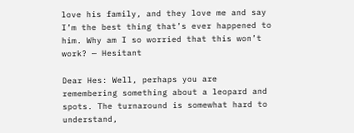love his family, and they love me and say I’m the best thing that’s ever happened to him. Why am I so worried that this won’t work? — Hesitant

Dear Hes: Well, perhaps you are remembering something about a leopard and spots. The turnaround is somewhat hard to understand,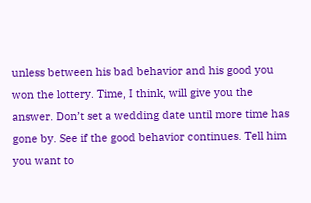unless between his bad behavior and his good you won the lottery. Time, I think, will give you the answer. Don’t set a wedding date until more time has gone by. See if the good behavior continues. Tell him you want to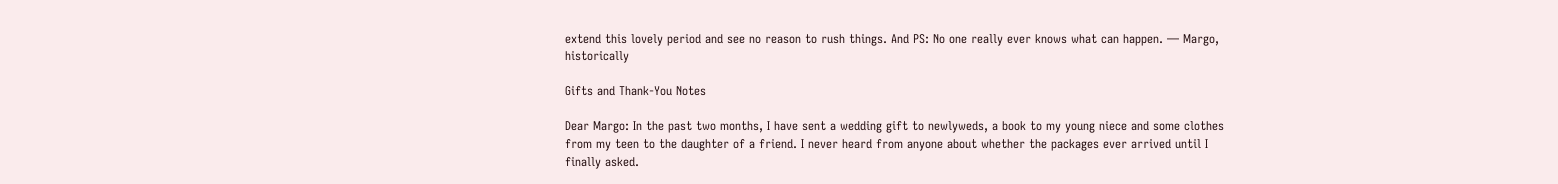extend this lovely period and see no reason to rush things. And PS: No one really ever knows what can happen. — Margo, historically

Gifts and Thank-You Notes

Dear Margo: In the past two months, I have sent a wedding gift to newlyweds, a book to my young niece and some clothes from my teen to the daughter of a friend. I never heard from anyone about whether the packages ever arrived until I finally asked.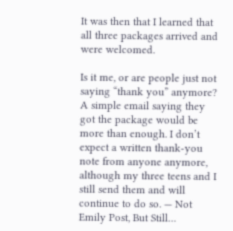It was then that I learned that all three packages arrived and were welcomed.

Is it me, or are people just not saying “thank you” anymore? A simple email saying they got the package would be more than enough. I don’t expect a written thank-you note from anyone anymore, although my three teens and I still send them and will continue to do so. — Not Emily Post, But Still…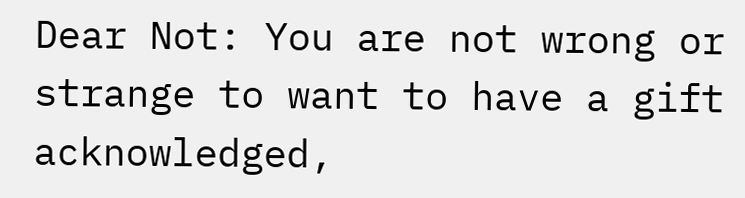Dear Not: You are not wrong or strange to want to have a gift acknowledged,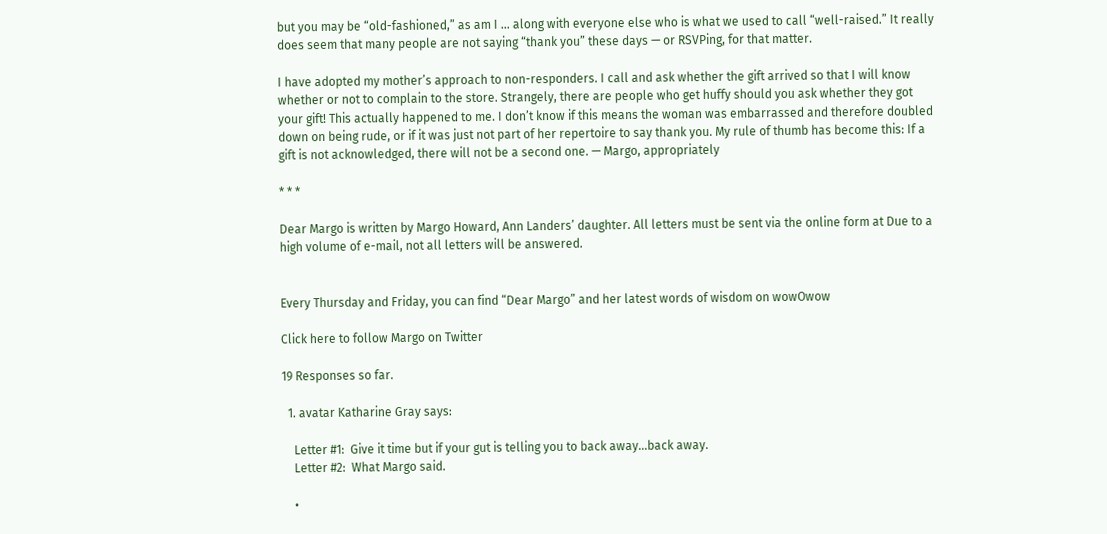but you may be “old-fashioned,” as am I … along with everyone else who is what we used to call “well-raised.” It really does seem that many people are not saying “thank you” these days — or RSVPing, for that matter.

I have adopted my mother’s approach to non-responders. I call and ask whether the gift arrived so that I will know whether or not to complain to the store. Strangely, there are people who get huffy should you ask whether they got your gift! This actually happened to me. I don’t know if this means the woman was embarrassed and therefore doubled down on being rude, or if it was just not part of her repertoire to say thank you. My rule of thumb has become this: If a gift is not acknowledged, there will not be a second one. — Margo, appropriately

* * *

Dear Margo is written by Margo Howard, Ann Landers’ daughter. All letters must be sent via the online form at Due to a high volume of e-mail, not all letters will be answered.


Every Thursday and Friday, you can find “Dear Margo” and her latest words of wisdom on wowOwow

Click here to follow Margo on Twitter

19 Responses so far.

  1. avatar Katharine Gray says:

    Letter #1:  Give it time but if your gut is telling you to back away…back away.
    Letter #2:  What Margo said.

    •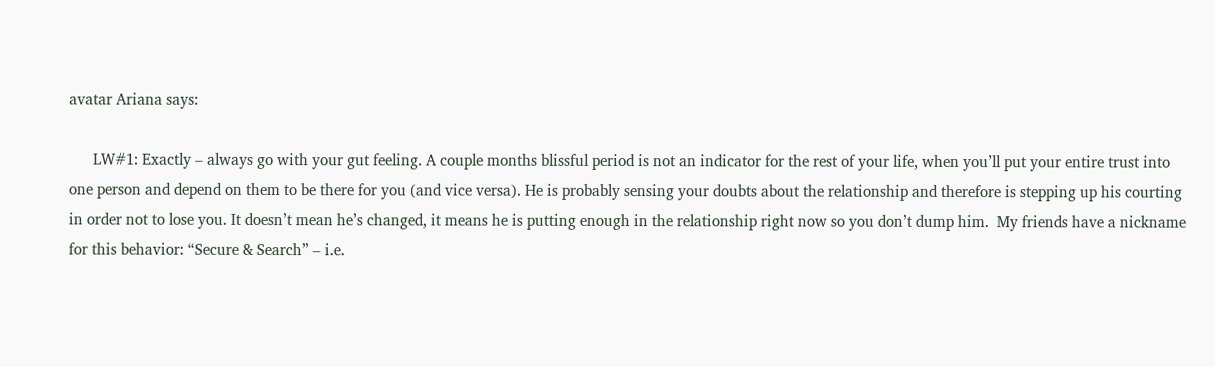avatar Ariana says:

      LW#1: Exactly – always go with your gut feeling. A couple months blissful period is not an indicator for the rest of your life, when you’ll put your entire trust into one person and depend on them to be there for you (and vice versa). He is probably sensing your doubts about the relationship and therefore is stepping up his courting in order not to lose you. It doesn’t mean he’s changed, it means he is putting enough in the relationship right now so you don’t dump him.  My friends have a nickname for this behavior: “Secure & Search” – i.e.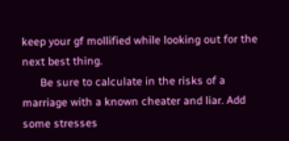keep your gf mollified while looking out for the next best thing.
      Be sure to calculate in the risks of a marriage with a known cheater and liar. Add some stresses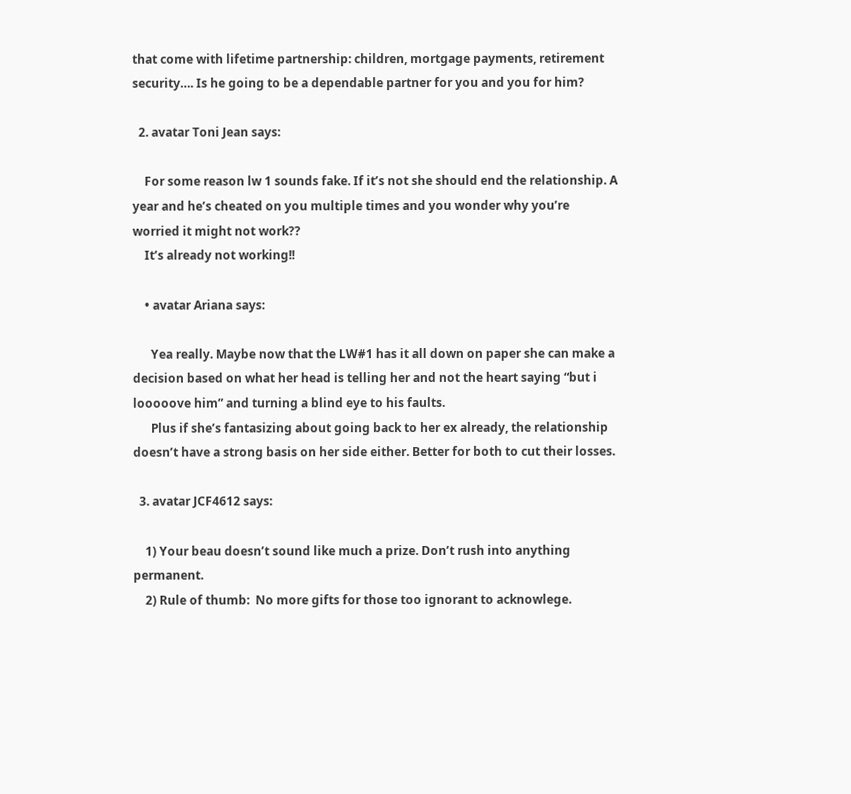that come with lifetime partnership: children, mortgage payments, retirement security…. Is he going to be a dependable partner for you and you for him?

  2. avatar Toni Jean says:

    For some reason lw 1 sounds fake. If it’s not she should end the relationship. A year and he’s cheated on you multiple times and you wonder why you’re worried it might not work??
    It’s already not working!!

    • avatar Ariana says:

      Yea really. Maybe now that the LW#1 has it all down on paper she can make a decision based on what her head is telling her and not the heart saying “but i looooove him” and turning a blind eye to his faults.
      Plus if she’s fantasizing about going back to her ex already, the relationship doesn’t have a strong basis on her side either. Better for both to cut their losses.

  3. avatar JCF4612 says:

    1) Your beau doesn’t sound like much a prize. Don’t rush into anything permanent.
    2) Rule of thumb:  No more gifts for those too ignorant to acknowlege.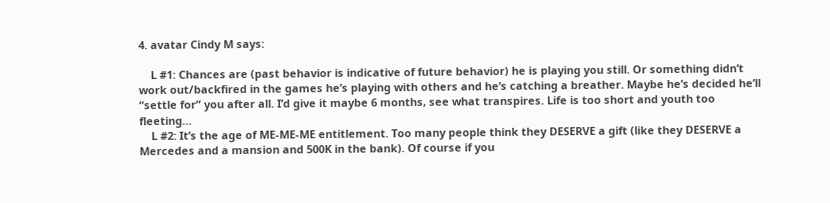4. avatar Cindy M says:

    L #1: Chances are (past behavior is indicative of future behavior) he is playing you still. Or something didn’t work out/backfired in the games he’s playing with others and he’s catching a breather. Maybe he’s decided he’ll “settle for” you after all. I’d give it maybe 6 months, see what transpires. Life is too short and youth too fleeting…
    L #2: It’s the age of ME-ME-ME entitlement. Too many people think they DESERVE a gift (like they DESERVE a Mercedes and a mansion and 500K in the bank). Of course if you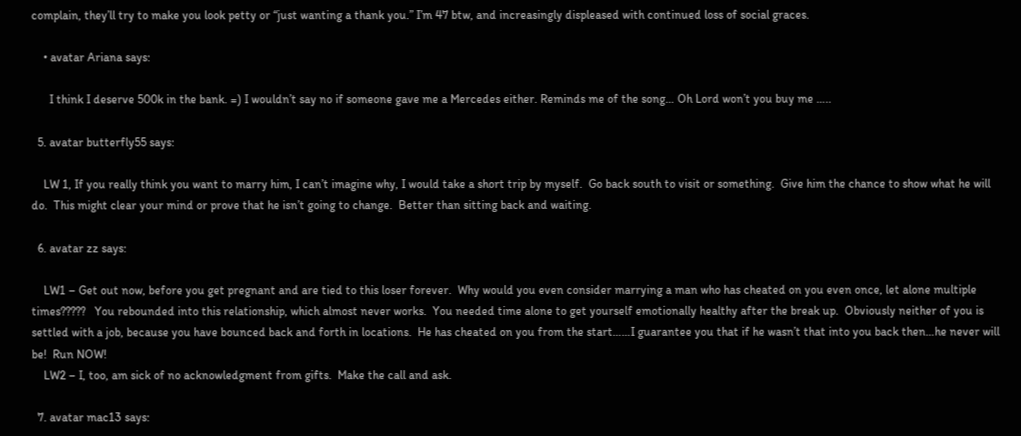complain, they’ll try to make you look petty or “just wanting a thank you.” I’m 47 btw, and increasingly displeased with continued loss of social graces.

    • avatar Ariana says:

      I think I deserve 500k in the bank. =) I wouldn’t say no if someone gave me a Mercedes either. Reminds me of the song… Oh Lord won’t you buy me …..

  5. avatar butterfly55 says:

    LW 1, If you really think you want to marry him, I can’t imagine why, I would take a short trip by myself.  Go back south to visit or something.  Give him the chance to show what he will do.  This might clear your mind or prove that he isn’t going to change.  Better than sitting back and waiting.

  6. avatar zz says:

    LW1 – Get out now, before you get pregnant and are tied to this loser forever.  Why would you even consider marrying a man who has cheated on you even once, let alone multiple times?????   You rebounded into this relationship, which almost never works.  You needed time alone to get yourself emotionally healthy after the break up.  Obviously neither of you is settled with a job, because you have bounced back and forth in locations.  He has cheated on you from the start……I guarantee you that if he wasn’t that into you back then…he never will be!  Run NOW!
    LW2 – I, too, am sick of no acknowledgment from gifts.  Make the call and ask.

  7. avatar mac13 says: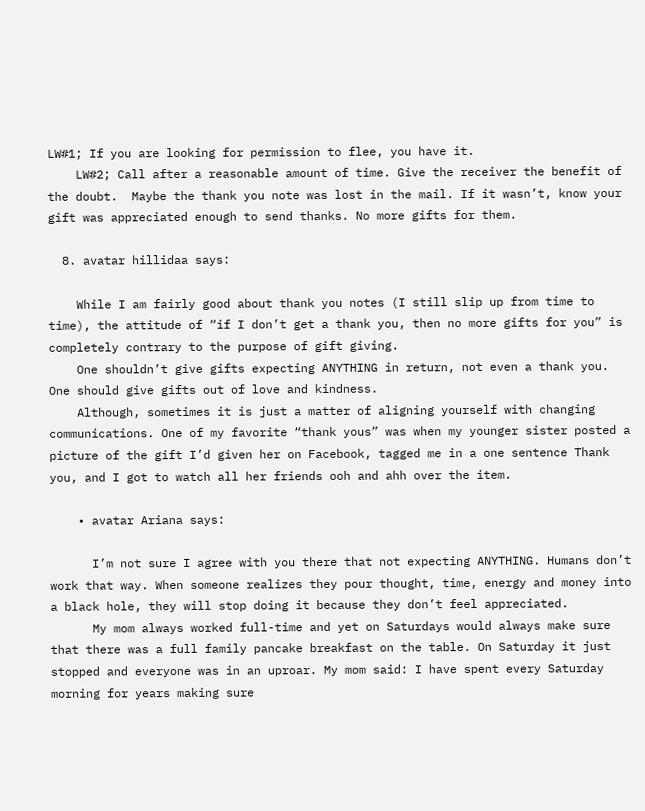LW#1; If you are looking for permission to flee, you have it.
    LW#2; Call after a reasonable amount of time. Give the receiver the benefit of the doubt.  Maybe the thank you note was lost in the mail. If it wasn’t, know your gift was appreciated enough to send thanks. No more gifts for them.

  8. avatar hillidaa says:

    While I am fairly good about thank you notes (I still slip up from time to time), the attitude of “if I don’t get a thank you, then no more gifts for you” is completely contrary to the purpose of gift giving.
    One shouldn’t give gifts expecting ANYTHING in return, not even a thank you. One should give gifts out of love and kindness.
    Although, sometimes it is just a matter of aligning yourself with changing communications. One of my favorite “thank yous” was when my younger sister posted a picture of the gift I’d given her on Facebook, tagged me in a one sentence Thank you, and I got to watch all her friends ooh and ahh over the item.

    • avatar Ariana says:

      I’m not sure I agree with you there that not expecting ANYTHING. Humans don’t work that way. When someone realizes they pour thought, time, energy and money into a black hole, they will stop doing it because they don’t feel appreciated.
      My mom always worked full-time and yet on Saturdays would always make sure that there was a full family pancake breakfast on the table. On Saturday it just stopped and everyone was in an uproar. My mom said: I have spent every Saturday morning for years making sure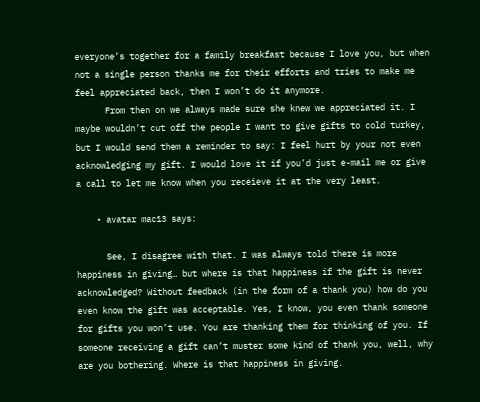everyone’s together for a family breakfast because I love you, but when not a single person thanks me for their efforts and tries to make me feel appreciated back, then I won’t do it anymore.
      From then on we always made sure she knew we appreciated it. I maybe wouldn’t cut off the people I want to give gifts to cold turkey, but I would send them a reminder to say: I feel hurt by your not even acknowledging my gift. I would love it if you’d just e-mail me or give a call to let me know when you receieve it at the very least.

    • avatar mac13 says:

      See, I disagree with that. I was always told there is more happiness in giving… but where is that happiness if the gift is never acknowledged? Without feedback (in the form of a thank you) how do you even know the gift was acceptable. Yes, I know, you even thank someone for gifts you won’t use. You are thanking them for thinking of you. If someone receiving a gift can’t muster some kind of thank you, well, why are you bothering. Where is that happiness in giving.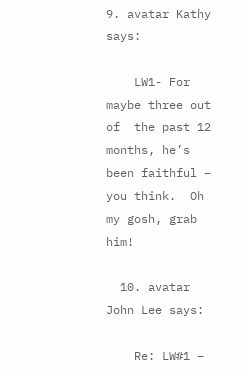9. avatar Kathy says:

    LW1- For maybe three out of  the past 12 months, he’s been faithful – you think.  Oh my gosh, grab him!

  10. avatar John Lee says:

    Re: LW#1 –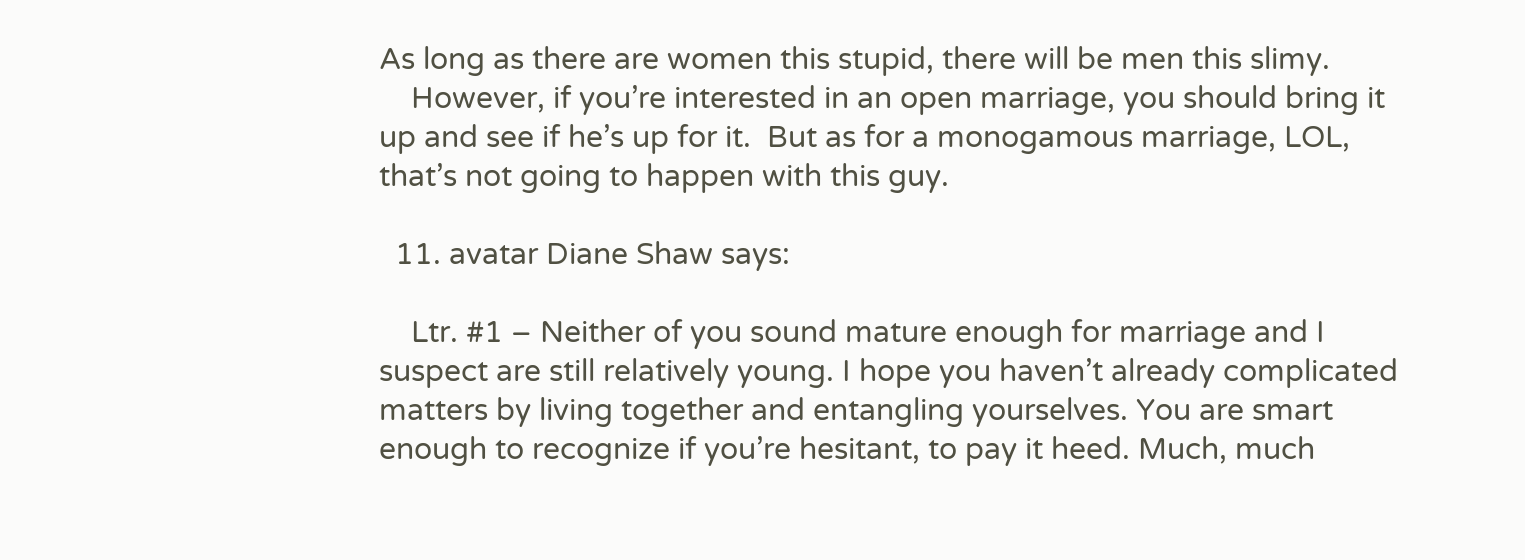As long as there are women this stupid, there will be men this slimy.
    However, if you’re interested in an open marriage, you should bring it up and see if he’s up for it.  But as for a monogamous marriage, LOL, that’s not going to happen with this guy.

  11. avatar Diane Shaw says:

    Ltr. #1 – Neither of you sound mature enough for marriage and I suspect are still relatively young. I hope you haven’t already complicated matters by living together and entangling yourselves. You are smart enough to recognize if you’re hesitant, to pay it heed. Much, much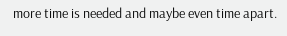more time is needed and maybe even time apart.